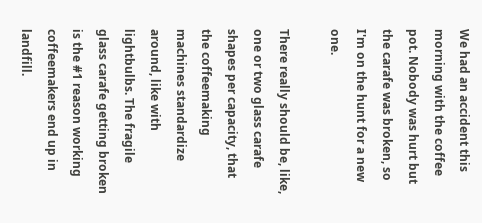We had an accident this morning with the coffee pot. Nobody was hurt but the carafe was broken, so I'm on the hunt for a new one.

There really should be, like, one or two glass carafe shapes per capacity, that the coffeemaking machines standardize around, like with lightbulbs. The fragile glass carafe getting broken is the #1 reason working coffeemakers end up in landfill.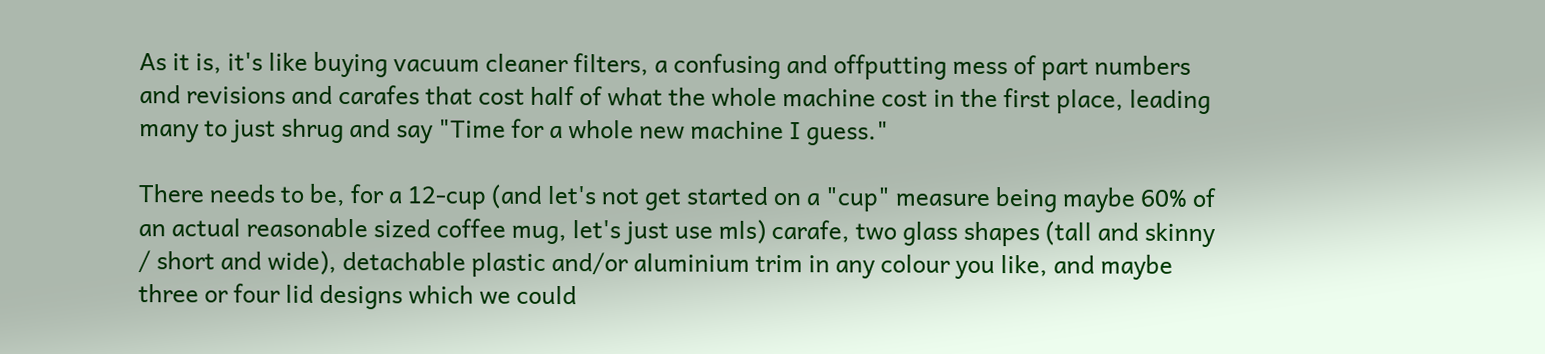As it is, it's like buying vacuum cleaner filters, a confusing and offputting mess of part numbers and revisions and carafes that cost half of what the whole machine cost in the first place, leading many to just shrug and say "Time for a whole new machine I guess."

There needs to be, for a 12-cup (and let's not get started on a "cup" measure being maybe 60% of an actual reasonable sized coffee mug, let's just use mls) carafe, two glass shapes (tall and skinny / short and wide), detachable plastic and/or aluminium trim in any colour you like, and maybe three or four lid designs which we could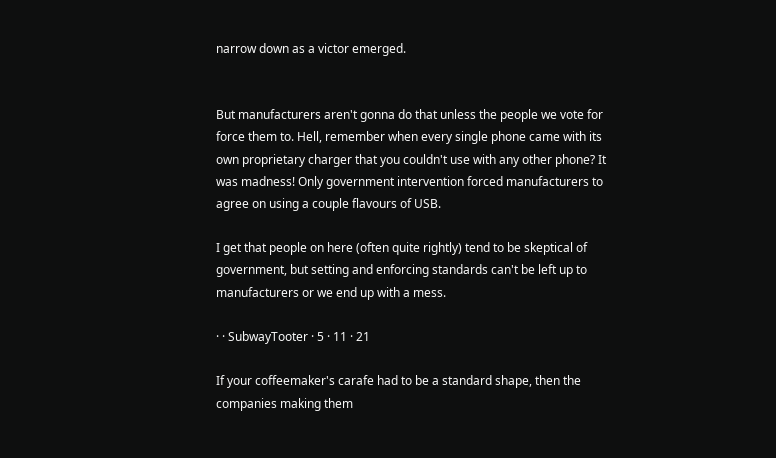narrow down as a victor emerged.


But manufacturers aren't gonna do that unless the people we vote for force them to. Hell, remember when every single phone came with its own proprietary charger that you couldn't use with any other phone? It was madness! Only government intervention forced manufacturers to agree on using a couple flavours of USB.

I get that people on here (often quite rightly) tend to be skeptical of government, but setting and enforcing standards can't be left up to manufacturers or we end up with a mess.

· · SubwayTooter · 5 · 11 · 21

If your coffeemaker's carafe had to be a standard shape, then the companies making them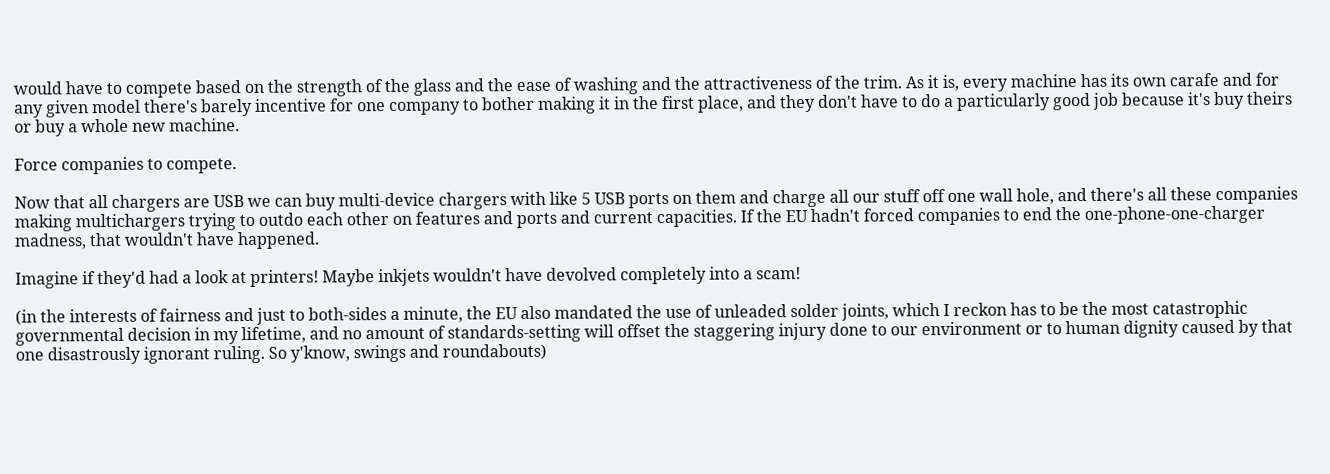would have to compete based on the strength of the glass and the ease of washing and the attractiveness of the trim. As it is, every machine has its own carafe and for any given model there's barely incentive for one company to bother making it in the first place, and they don't have to do a particularly good job because it's buy theirs or buy a whole new machine.

Force companies to compete.

Now that all chargers are USB we can buy multi-device chargers with like 5 USB ports on them and charge all our stuff off one wall hole, and there's all these companies making multichargers trying to outdo each other on features and ports and current capacities. If the EU hadn't forced companies to end the one-phone-one-charger madness, that wouldn't have happened.

Imagine if they'd had a look at printers! Maybe inkjets wouldn't have devolved completely into a scam!

(in the interests of fairness and just to both-sides a minute, the EU also mandated the use of unleaded solder joints, which I reckon has to be the most catastrophic governmental decision in my lifetime, and no amount of standards-setting will offset the staggering injury done to our environment or to human dignity caused by that one disastrously ignorant ruling. So y'know, swings and roundabouts)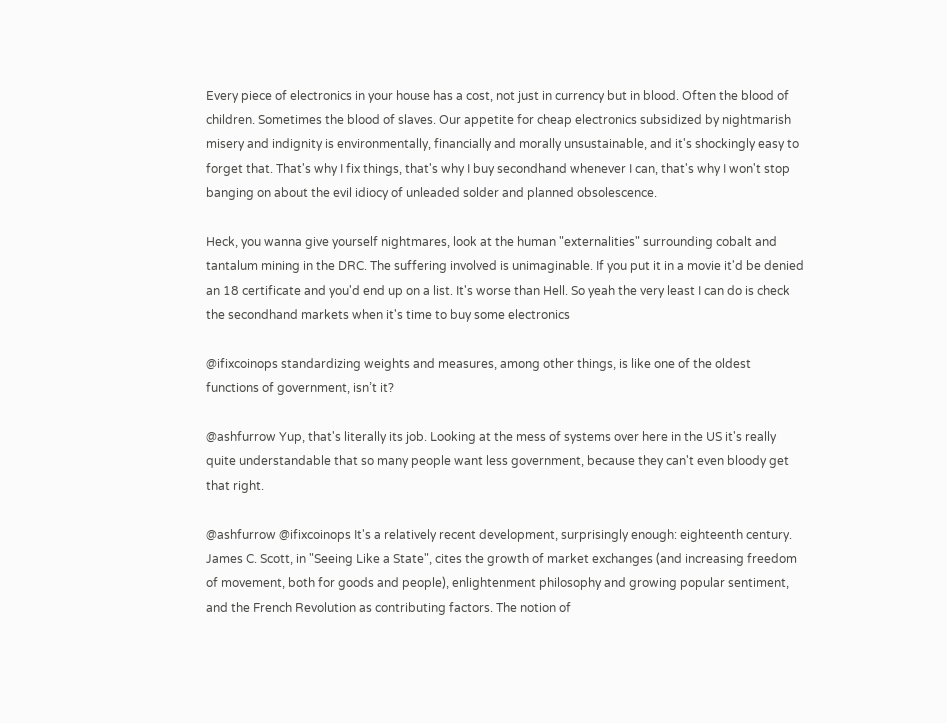Every piece of electronics in your house has a cost, not just in currency but in blood. Often the blood of children. Sometimes the blood of slaves. Our appetite for cheap electronics subsidized by nightmarish misery and indignity is environmentally, financially and morally unsustainable, and it's shockingly easy to forget that. That's why I fix things, that's why I buy secondhand whenever I can, that's why I won't stop banging on about the evil idiocy of unleaded solder and planned obsolescence.

Heck, you wanna give yourself nightmares, look at the human "externalities" surrounding cobalt and tantalum mining in the DRC. The suffering involved is unimaginable. If you put it in a movie it'd be denied an 18 certificate and you'd end up on a list. It's worse than Hell. So yeah the very least I can do is check the secondhand markets when it's time to buy some electronics

@ifixcoinops standardizing weights and measures, among other things, is like one of the oldest functions of government, isn’t it?

@ashfurrow Yup, that's literally its job. Looking at the mess of systems over here in the US it's really quite understandable that so many people want less government, because they can't even bloody get that right.

@ashfurrow @ifixcoinops It's a relatively recent development, surprisingly enough: eighteenth century. James C. Scott, in "Seeing Like a State", cites the growth of market exchanges (and increasing freedom of movement, both for goods and people), enlightenment philosophy and growing popular sentiment, and the French Revolution as contributing factors. The notion of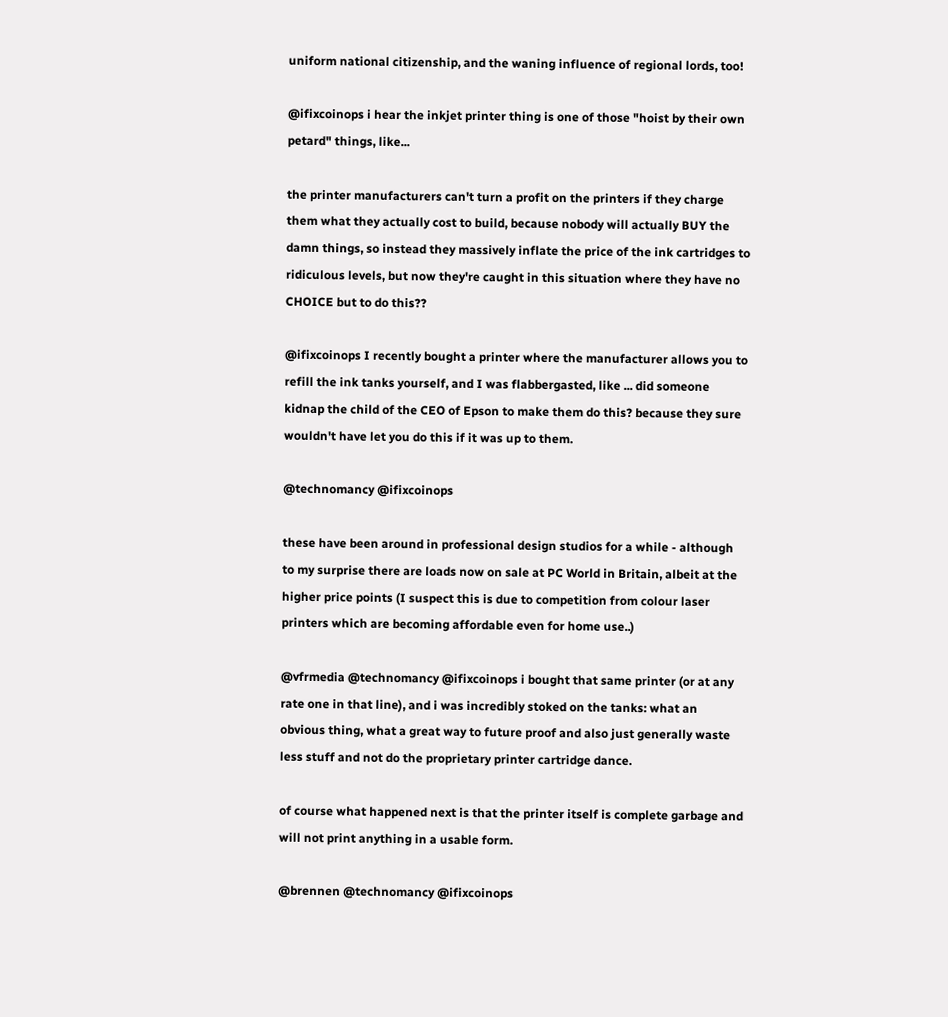uniform national citizenship, and the waning influence of regional lords, too!

@ifixcoinops i hear the inkjet printer thing is one of those "hoist by their own petard" things, like...

the printer manufacturers can't turn a profit on the printers if they charge them what they actually cost to build, because nobody will actually BUY the damn things, so instead they massively inflate the price of the ink cartridges to ridiculous levels, but now they're caught in this situation where they have no CHOICE but to do this??

@ifixcoinops I recently bought a printer where the manufacturer allows you to refill the ink tanks yourself, and I was flabbergasted, like ... did someone kidnap the child of the CEO of Epson to make them do this? because they sure wouldn't have let you do this if it was up to them.

@technomancy @ifixcoinops

these have been around in professional design studios for a while - although to my surprise there are loads now on sale at PC World in Britain, albeit at the higher price points (I suspect this is due to competition from colour laser printers which are becoming affordable even for home use..)

@vfrmedia @technomancy @ifixcoinops i bought that same printer (or at any rate one in that line), and i was incredibly stoked on the tanks: what an obvious thing, what a great way to future proof and also just generally waste less stuff and not do the proprietary printer cartridge dance.

of course what happened next is that the printer itself is complete garbage and will not print anything in a usable form.

@brennen @technomancy @ifixcoinops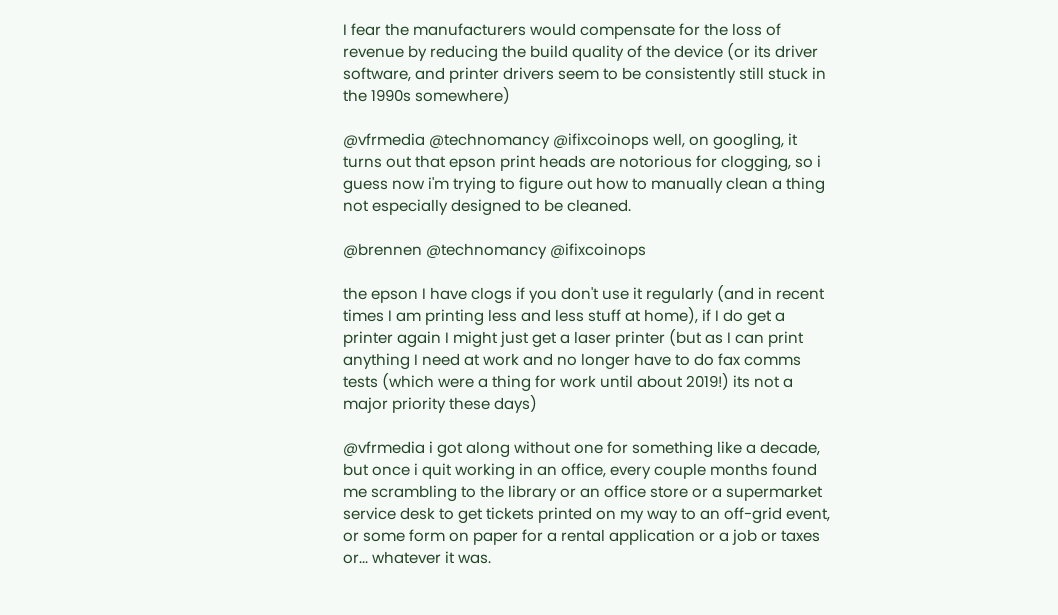I fear the manufacturers would compensate for the loss of revenue by reducing the build quality of the device (or its driver software, and printer drivers seem to be consistently still stuck in the 1990s somewhere)

@vfrmedia @technomancy @ifixcoinops well, on googling, it turns out that epson print heads are notorious for clogging, so i guess now i'm trying to figure out how to manually clean a thing not especially designed to be cleaned.

@brennen @technomancy @ifixcoinops

the epson I have clogs if you don't use it regularly (and in recent times I am printing less and less stuff at home), if I do get a printer again I might just get a laser printer (but as I can print anything I need at work and no longer have to do fax comms tests (which were a thing for work until about 2019!) its not a major priority these days)

@vfrmedia i got along without one for something like a decade, but once i quit working in an office, every couple months found me scrambling to the library or an office store or a supermarket service desk to get tickets printed on my way to an off-grid event, or some form on paper for a rental application or a job or taxes or... whatever it was.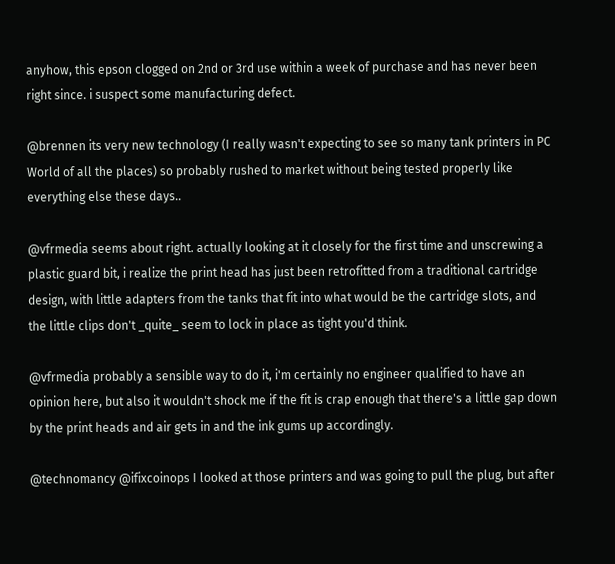anyhow, this epson clogged on 2nd or 3rd use within a week of purchase and has never been right since. i suspect some manufacturing defect.

@brennen its very new technology (I really wasn't expecting to see so many tank printers in PC World of all the places) so probably rushed to market without being tested properly like everything else these days..

@vfrmedia seems about right. actually looking at it closely for the first time and unscrewing a plastic guard bit, i realize the print head has just been retrofitted from a traditional cartridge design, with little adapters from the tanks that fit into what would be the cartridge slots, and the little clips don't _quite_ seem to lock in place as tight you'd think.

@vfrmedia probably a sensible way to do it, i'm certainly no engineer qualified to have an opinion here, but also it wouldn't shock me if the fit is crap enough that there's a little gap down by the print heads and air gets in and the ink gums up accordingly.

@technomancy @ifixcoinops I looked at those printers and was going to pull the plug, but after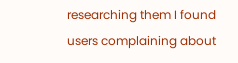researching them I found users complaining about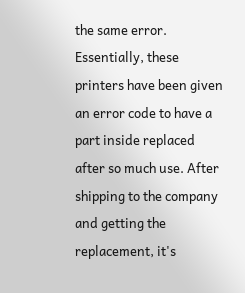the same error. Essentially, these printers have been given an error code to have a part inside replaced after so much use. After shipping to the company and getting the replacement, it's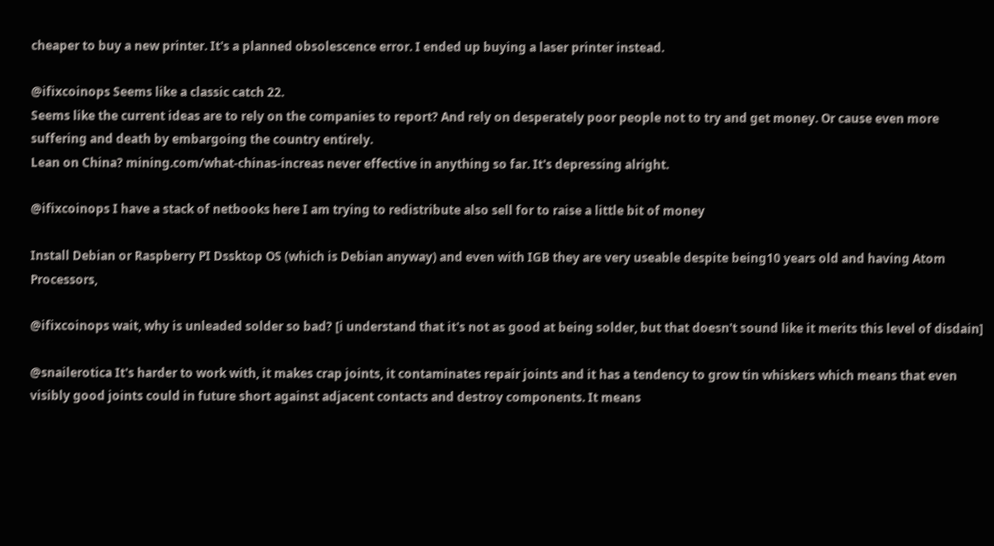cheaper to buy a new printer. It's a planned obsolescence error. I ended up buying a laser printer instead.

@ifixcoinops Seems like a classic catch 22.
Seems like the current ideas are to rely on the companies to report? And rely on desperately poor people not to try and get money. Or cause even more suffering and death by embargoing the country entirely.
Lean on China? mining.com/what-chinas-increas never effective in anything so far. It's depressing alright.

@ifixcoinops I have a stack of netbooks here I am trying to redistribute also sell for to raise a little bit of money

Install Debian or Raspberry PI Dssktop OS (which is Debian anyway) and even with IGB they are very useable despite being10 years old and having Atom Processors,

@ifixcoinops wait, why is unleaded solder so bad? [i understand that it's not as good at being solder, but that doesn't sound like it merits this level of disdain]

@snailerotica It's harder to work with, it makes crap joints, it contaminates repair joints and it has a tendency to grow tin whiskers which means that even visibly good joints could in future short against adjacent contacts and destroy components. It means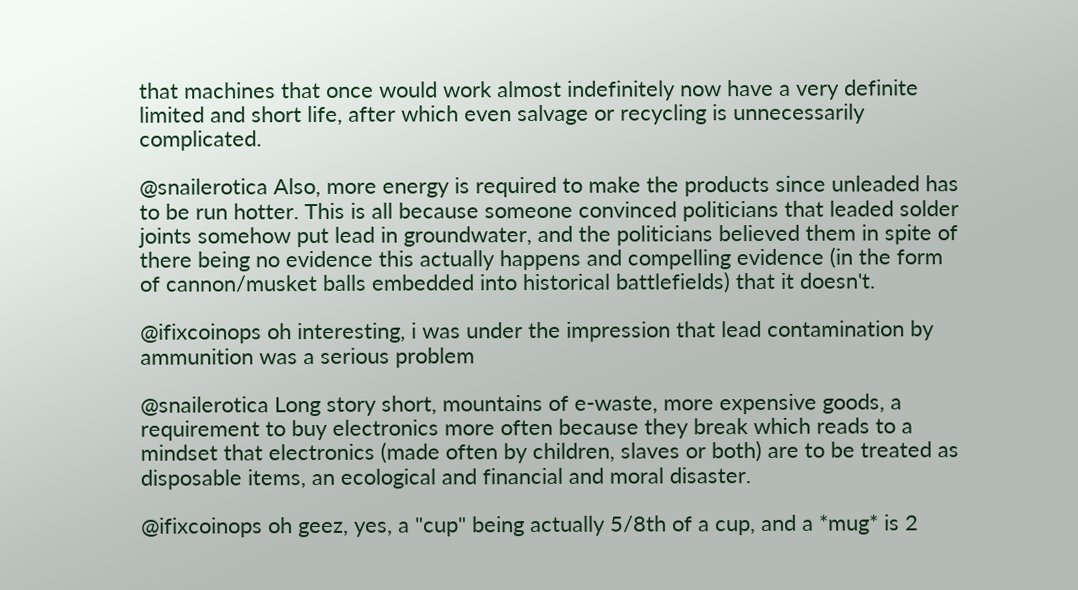that machines that once would work almost indefinitely now have a very definite limited and short life, after which even salvage or recycling is unnecessarily complicated.

@snailerotica Also, more energy is required to make the products since unleaded has to be run hotter. This is all because someone convinced politicians that leaded solder joints somehow put lead in groundwater, and the politicians believed them in spite of there being no evidence this actually happens and compelling evidence (in the form of cannon/musket balls embedded into historical battlefields) that it doesn't.

@ifixcoinops oh interesting, i was under the impression that lead contamination by ammunition was a serious problem

@snailerotica Long story short, mountains of e-waste, more expensive goods, a requirement to buy electronics more often because they break which reads to a mindset that electronics (made often by children, slaves or both) are to be treated as disposable items, an ecological and financial and moral disaster.

@ifixcoinops oh geez, yes, a "cup" being actually 5/8th of a cup, and a *mug* is 2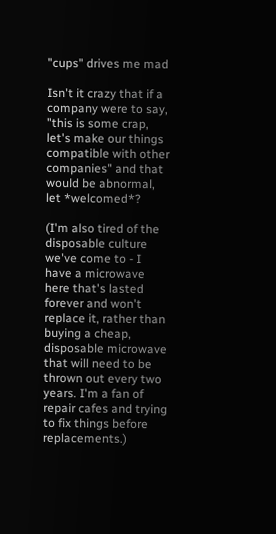"cups" drives me mad

Isn't it crazy that if a company were to say, "this is some crap, let's make our things compatible with other companies" and that would be abnormal, let *welcomed*?

(I'm also tired of the disposable culture we've come to - I have a microwave here that's lasted forever and won't replace it, rather than buying a cheap, disposable microwave that will need to be thrown out every two years. I'm a fan of repair cafes and trying to fix things before replacements.)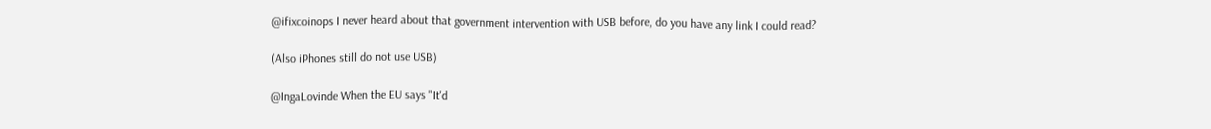@ifixcoinops I never heard about that government intervention with USB before, do you have any link I could read?

(Also iPhones still do not use USB)

@IngaLovinde When the EU says "It'd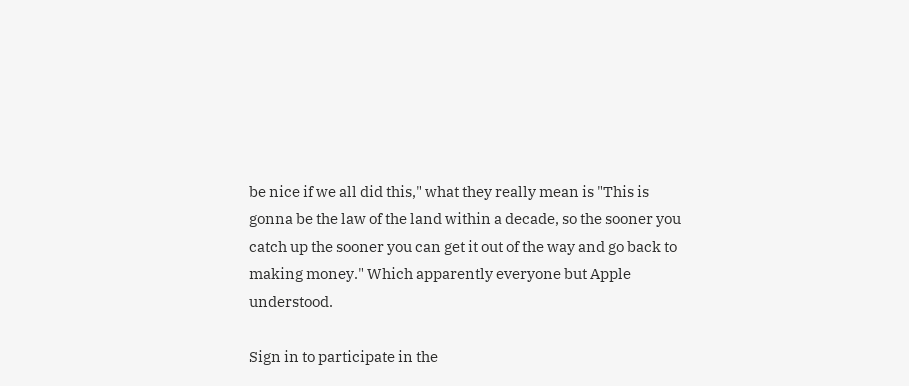be nice if we all did this," what they really mean is "This is gonna be the law of the land within a decade, so the sooner you catch up the sooner you can get it out of the way and go back to making money." Which apparently everyone but Apple understood.

Sign in to participate in the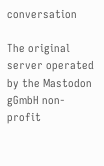conversation

The original server operated by the Mastodon gGmbH non-profit